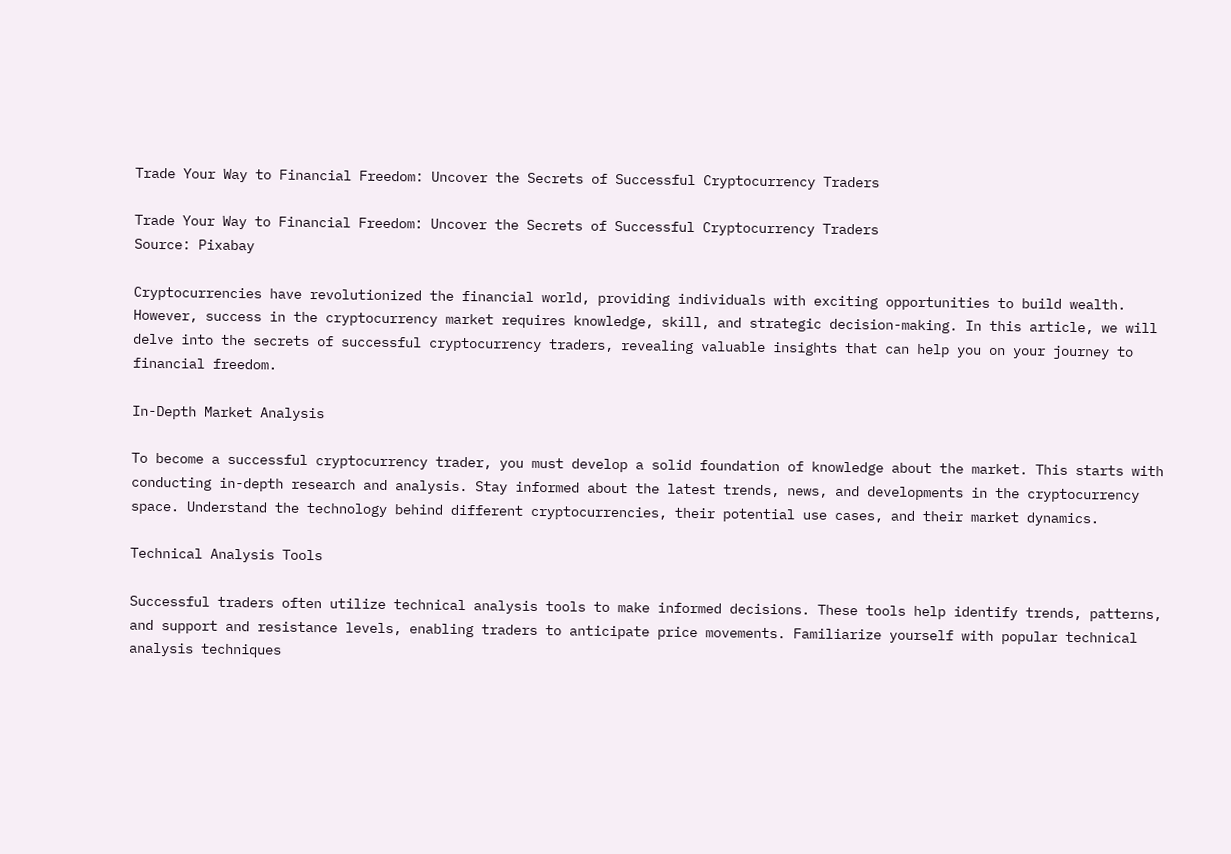Trade Your Way to Financial Freedom: Uncover the Secrets of Successful Cryptocurrency Traders

Trade Your Way to Financial Freedom: Uncover the Secrets of Successful Cryptocurrency Traders
Source: Pixabay

Cryptocurrencies have revolutionized the financial world, providing individuals with exciting opportunities to build wealth. However, success in the cryptocurrency market requires knowledge, skill, and strategic decision-making. In this article, we will delve into the secrets of successful cryptocurrency traders, revealing valuable insights that can help you on your journey to financial freedom.

In-Depth Market Analysis

To become a successful cryptocurrency trader, you must develop a solid foundation of knowledge about the market. This starts with conducting in-depth research and analysis. Stay informed about the latest trends, news, and developments in the cryptocurrency space. Understand the technology behind different cryptocurrencies, their potential use cases, and their market dynamics.

Technical Analysis Tools

Successful traders often utilize technical analysis tools to make informed decisions. These tools help identify trends, patterns, and support and resistance levels, enabling traders to anticipate price movements. Familiarize yourself with popular technical analysis techniques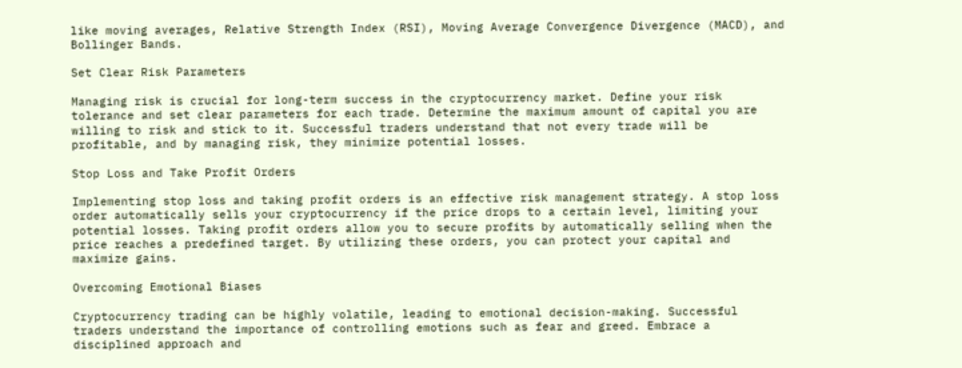like moving averages, Relative Strength Index (RSI), Moving Average Convergence Divergence (MACD), and Bollinger Bands.

Set Clear Risk Parameters

Managing risk is crucial for long-term success in the cryptocurrency market. Define your risk tolerance and set clear parameters for each trade. Determine the maximum amount of capital you are willing to risk and stick to it. Successful traders understand that not every trade will be profitable, and by managing risk, they minimize potential losses.

Stop Loss and Take Profit Orders

Implementing stop loss and taking profit orders is an effective risk management strategy. A stop loss order automatically sells your cryptocurrency if the price drops to a certain level, limiting your potential losses. Taking profit orders allow you to secure profits by automatically selling when the price reaches a predefined target. By utilizing these orders, you can protect your capital and maximize gains.

Overcoming Emotional Biases

Cryptocurrency trading can be highly volatile, leading to emotional decision-making. Successful traders understand the importance of controlling emotions such as fear and greed. Embrace a disciplined approach and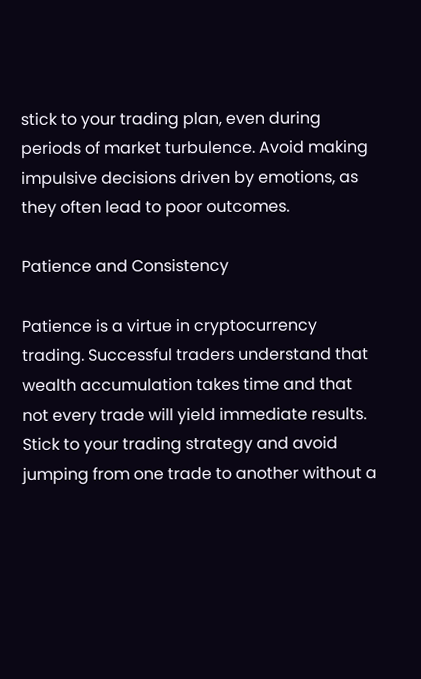stick to your trading plan, even during periods of market turbulence. Avoid making impulsive decisions driven by emotions, as they often lead to poor outcomes.

Patience and Consistency

Patience is a virtue in cryptocurrency trading. Successful traders understand that wealth accumulation takes time and that not every trade will yield immediate results. Stick to your trading strategy and avoid jumping from one trade to another without a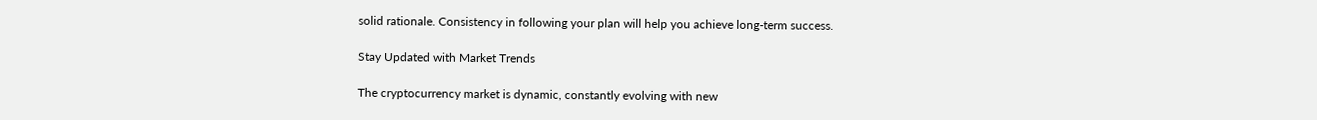solid rationale. Consistency in following your plan will help you achieve long-term success.

Stay Updated with Market Trends

The cryptocurrency market is dynamic, constantly evolving with new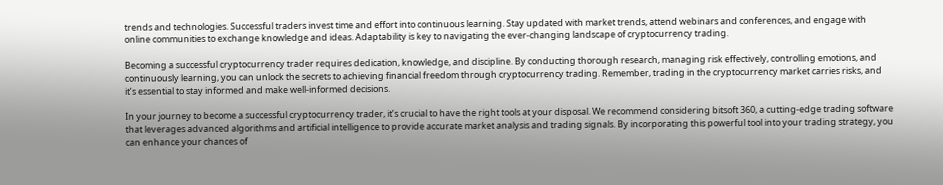trends and technologies. Successful traders invest time and effort into continuous learning. Stay updated with market trends, attend webinars and conferences, and engage with online communities to exchange knowledge and ideas. Adaptability is key to navigating the ever-changing landscape of cryptocurrency trading.

Becoming a successful cryptocurrency trader requires dedication, knowledge, and discipline. By conducting thorough research, managing risk effectively, controlling emotions, and continuously learning, you can unlock the secrets to achieving financial freedom through cryptocurrency trading. Remember, trading in the cryptocurrency market carries risks, and it’s essential to stay informed and make well-informed decisions.

In your journey to become a successful cryptocurrency trader, it’s crucial to have the right tools at your disposal. We recommend considering bitsoft 360, a cutting-edge trading software that leverages advanced algorithms and artificial intelligence to provide accurate market analysis and trading signals. By incorporating this powerful tool into your trading strategy, you can enhance your chances of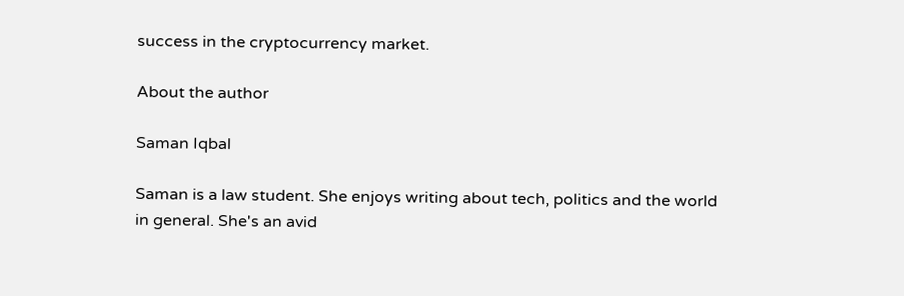success in the cryptocurrency market.

About the author

Saman Iqbal

Saman is a law student. She enjoys writing about tech, politics and the world in general. She's an avid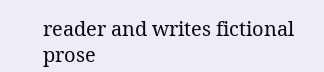reader and writes fictional prose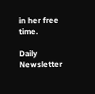in her free time.

Daily Newsletter